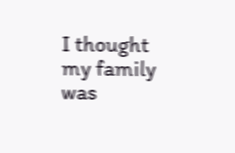I thought my family was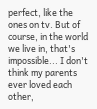perfect, like the ones on tv. But of course, in the world we live in, that's impossible... I don't think my parents ever loved each other,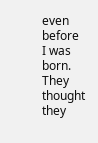even before I was born. They thought they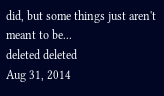did, but some things just aren't meant to be...
deleted deleted
Aug 31, 2014